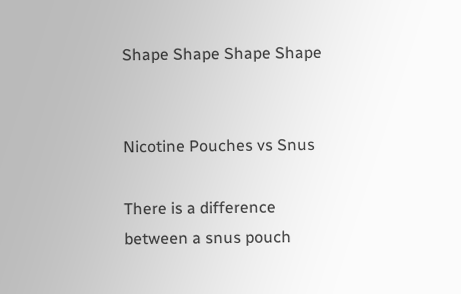Shape Shape Shape Shape


Nicotine Pouches vs Snus

There is a difference between a snus pouch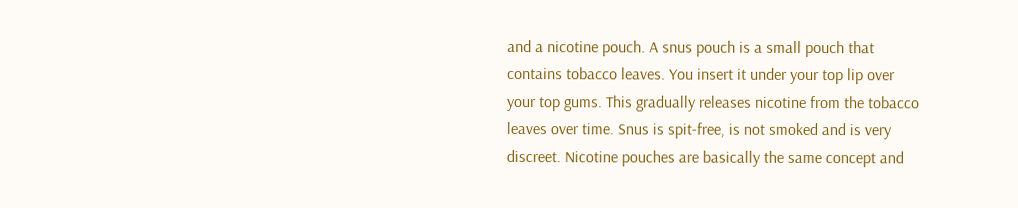and a nicotine pouch. A snus pouch is a small pouch that contains tobacco leaves. You insert it under your top lip over your top gums. This gradually releases nicotine from the tobacco leaves over time. Snus is spit-free, is not smoked and is very discreet. Nicotine pouches are basically the same concept and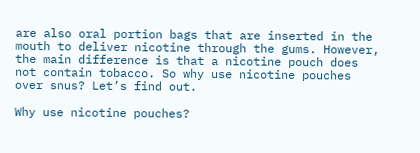are also oral portion bags that are inserted in the mouth to deliver nicotine through the gums. However, the main difference is that a nicotine pouch does not contain tobacco. So why use nicotine pouches over snus? Let’s find out.

Why use nicotine pouches?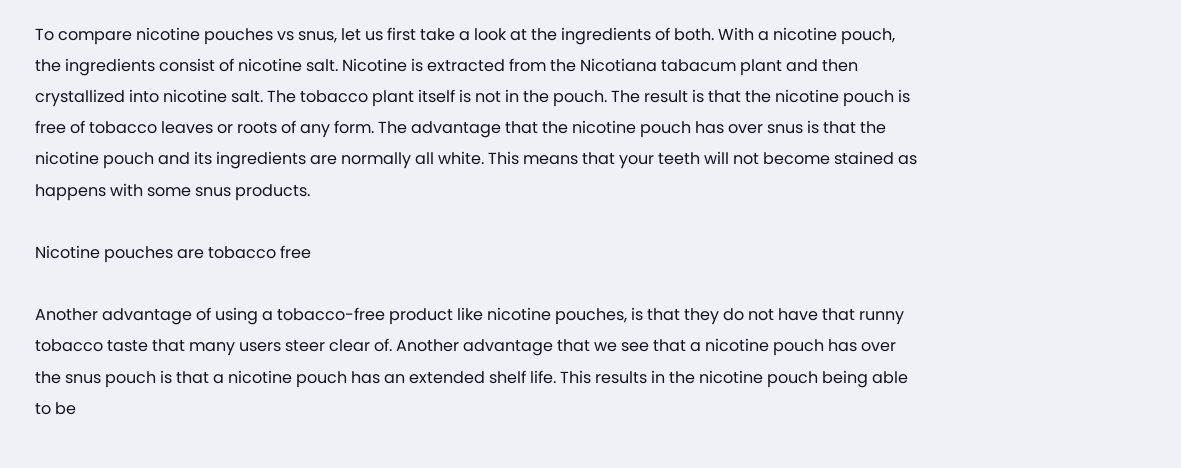To compare nicotine pouches vs snus, let us first take a look at the ingredients of both. With a nicotine pouch, the ingredients consist of nicotine salt. Nicotine is extracted from the Nicotiana tabacum plant and then crystallized into nicotine salt. The tobacco plant itself is not in the pouch. The result is that the nicotine pouch is free of tobacco leaves or roots of any form. The advantage that the nicotine pouch has over snus is that the nicotine pouch and its ingredients are normally all white. This means that your teeth will not become stained as happens with some snus products.

Nicotine pouches are tobacco free

Another advantage of using a tobacco-free product like nicotine pouches, is that they do not have that runny tobacco taste that many users steer clear of. Another advantage that we see that a nicotine pouch has over the snus pouch is that a nicotine pouch has an extended shelf life. This results in the nicotine pouch being able to be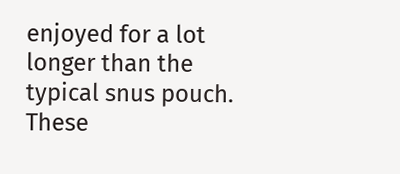enjoyed for a lot longer than the typical snus pouch. These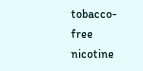tobacco-free nicotine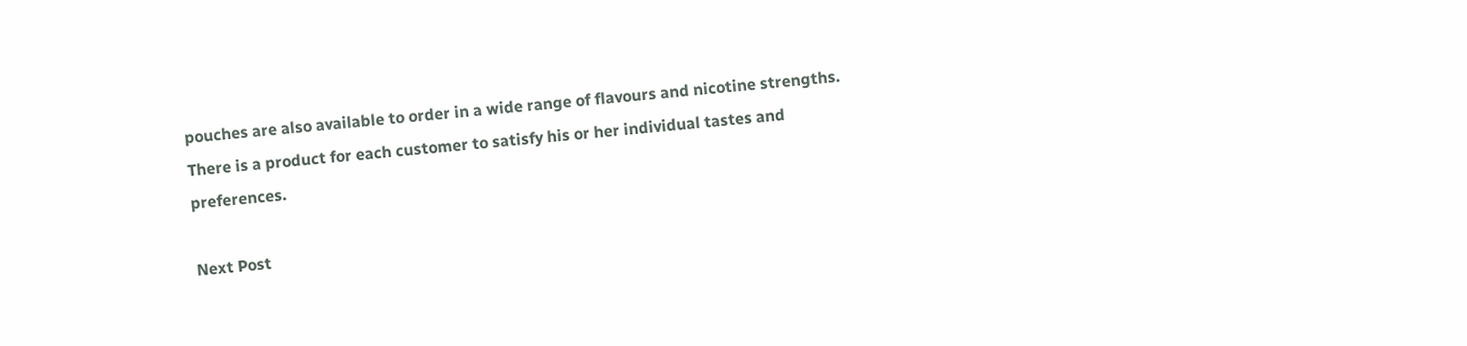pouches are also available to order in a wide range of flavours and nicotine strengths. There is a product for each customer to satisfy his or her individual tastes and preferences.

Next Post